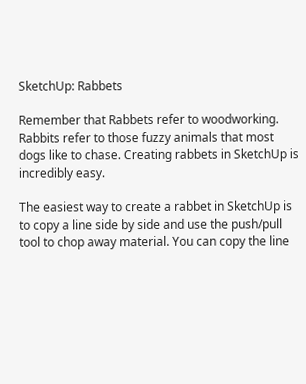SketchUp: Rabbets

Remember that Rabbets refer to woodworking. Rabbits refer to those fuzzy animals that most dogs like to chase. Creating rabbets in SketchUp is incredibly easy.

The easiest way to create a rabbet in SketchUp is to copy a line side by side and use the push/pull tool to chop away material. You can copy the line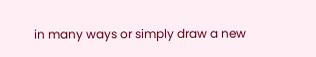in many ways or simply draw a new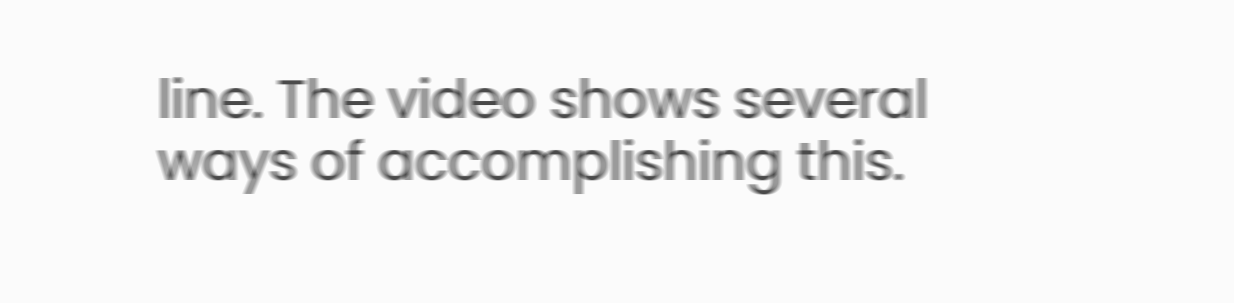line. The video shows several ways of accomplishing this.